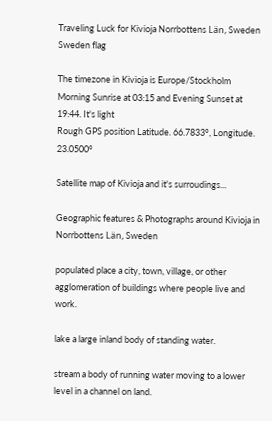Traveling Luck for Kivioja Norrbottens Län, Sweden Sweden flag

The timezone in Kivioja is Europe/Stockholm
Morning Sunrise at 03:15 and Evening Sunset at 19:44. It's light
Rough GPS position Latitude. 66.7833°, Longitude. 23.0500°

Satellite map of Kivioja and it's surroudings...

Geographic features & Photographs around Kivioja in Norrbottens Län, Sweden

populated place a city, town, village, or other agglomeration of buildings where people live and work.

lake a large inland body of standing water.

stream a body of running water moving to a lower level in a channel on land.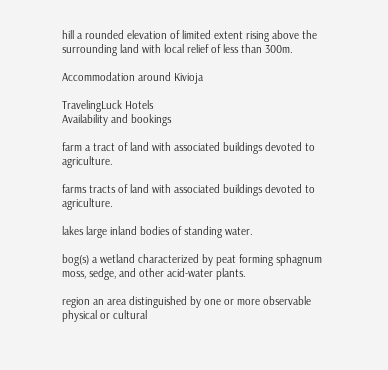hill a rounded elevation of limited extent rising above the surrounding land with local relief of less than 300m.

Accommodation around Kivioja

TravelingLuck Hotels
Availability and bookings

farm a tract of land with associated buildings devoted to agriculture.

farms tracts of land with associated buildings devoted to agriculture.

lakes large inland bodies of standing water.

bog(s) a wetland characterized by peat forming sphagnum moss, sedge, and other acid-water plants.

region an area distinguished by one or more observable physical or cultural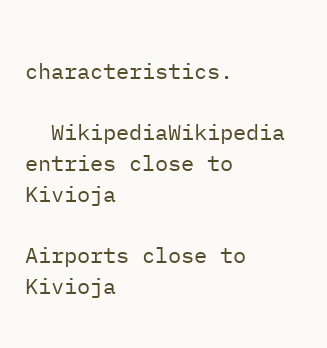characteristics.

  WikipediaWikipedia entries close to Kivioja

Airports close to Kivioja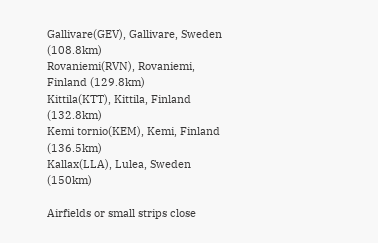Gallivare(GEV), Gallivare, Sweden (108.8km)
Rovaniemi(RVN), Rovaniemi, Finland (129.8km)
Kittila(KTT), Kittila, Finland (132.8km)
Kemi tornio(KEM), Kemi, Finland (136.5km)
Kallax(LLA), Lulea, Sweden (150km)

Airfields or small strips close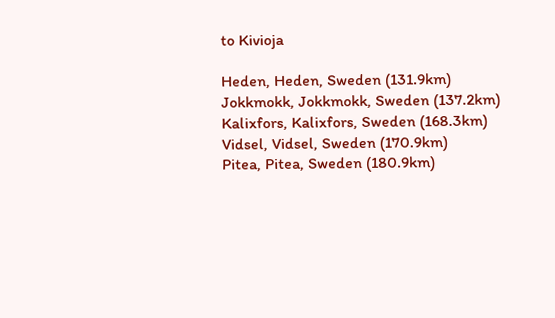to Kivioja

Heden, Heden, Sweden (131.9km)
Jokkmokk, Jokkmokk, Sweden (137.2km)
Kalixfors, Kalixfors, Sweden (168.3km)
Vidsel, Vidsel, Sweden (170.9km)
Pitea, Pitea, Sweden (180.9km)